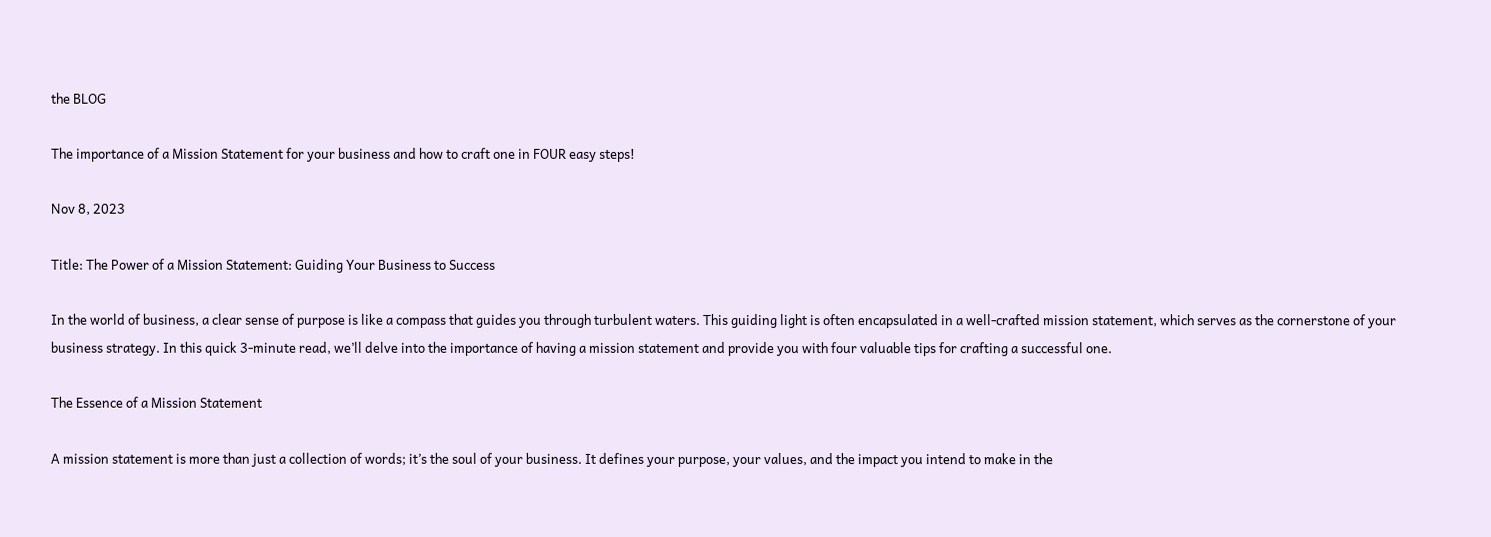the BLOG

The importance of a Mission Statement for your business and how to craft one in FOUR easy steps!

Nov 8, 2023

Title: The Power of a Mission Statement: Guiding Your Business to Success

In the world of business, a clear sense of purpose is like a compass that guides you through turbulent waters. This guiding light is often encapsulated in a well-crafted mission statement, which serves as the cornerstone of your business strategy. In this quick 3-minute read, we’ll delve into the importance of having a mission statement and provide you with four valuable tips for crafting a successful one.

The Essence of a Mission Statement

A mission statement is more than just a collection of words; it’s the soul of your business. It defines your purpose, your values, and the impact you intend to make in the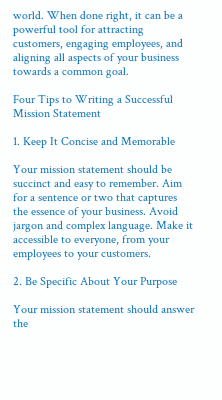world. When done right, it can be a powerful tool for attracting customers, engaging employees, and aligning all aspects of your business towards a common goal.

Four Tips to Writing a Successful Mission Statement

1. Keep It Concise and Memorable

Your mission statement should be succinct and easy to remember. Aim for a sentence or two that captures the essence of your business. Avoid jargon and complex language. Make it accessible to everyone, from your employees to your customers.

2. Be Specific About Your Purpose

Your mission statement should answer the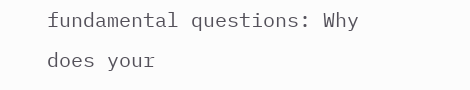fundamental questions: Why does your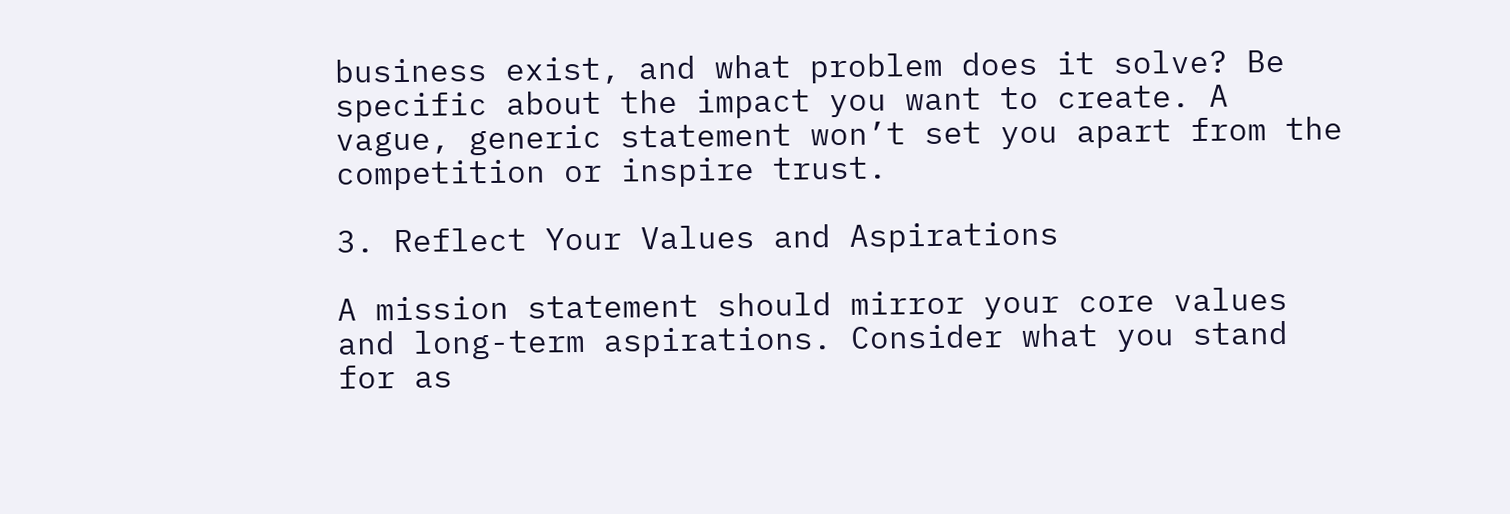business exist, and what problem does it solve? Be specific about the impact you want to create. A vague, generic statement won’t set you apart from the competition or inspire trust.

3. Reflect Your Values and Aspirations

A mission statement should mirror your core values and long-term aspirations. Consider what you stand for as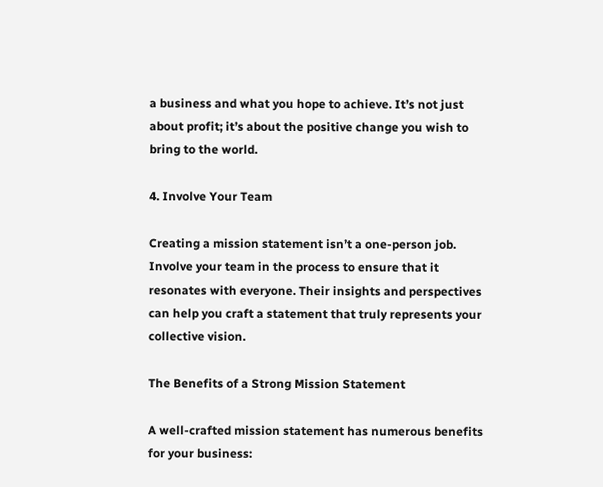a business and what you hope to achieve. It’s not just about profit; it’s about the positive change you wish to bring to the world.

4. Involve Your Team

Creating a mission statement isn’t a one-person job. Involve your team in the process to ensure that it resonates with everyone. Their insights and perspectives can help you craft a statement that truly represents your collective vision.

The Benefits of a Strong Mission Statement

A well-crafted mission statement has numerous benefits for your business: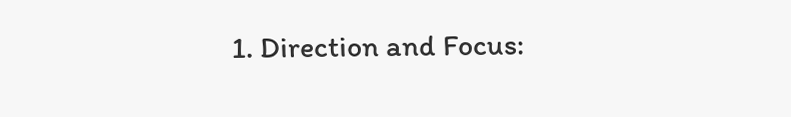1. Direction and Focus: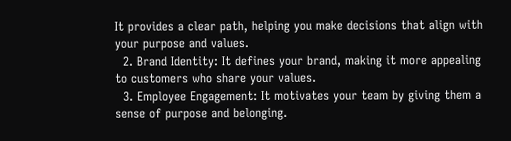It provides a clear path, helping you make decisions that align with your purpose and values.
  2. Brand Identity: It defines your brand, making it more appealing to customers who share your values.
  3. Employee Engagement: It motivates your team by giving them a sense of purpose and belonging.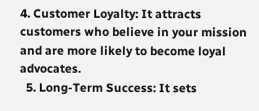4. Customer Loyalty: It attracts customers who believe in your mission and are more likely to become loyal advocates.
  5. Long-Term Success: It sets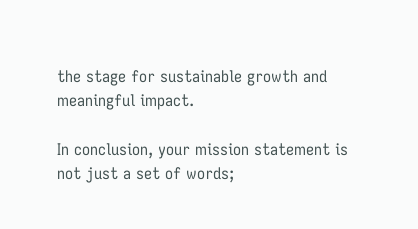the stage for sustainable growth and meaningful impact.

In conclusion, your mission statement is not just a set of words;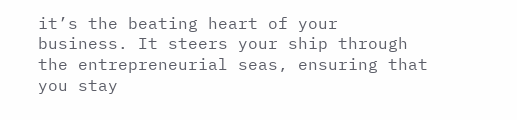it’s the beating heart of your business. It steers your ship through the entrepreneurial seas, ensuring that you stay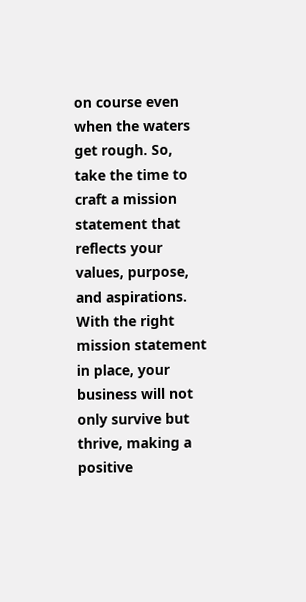on course even when the waters get rough. So, take the time to craft a mission statement that reflects your values, purpose, and aspirations. With the right mission statement in place, your business will not only survive but thrive, making a positive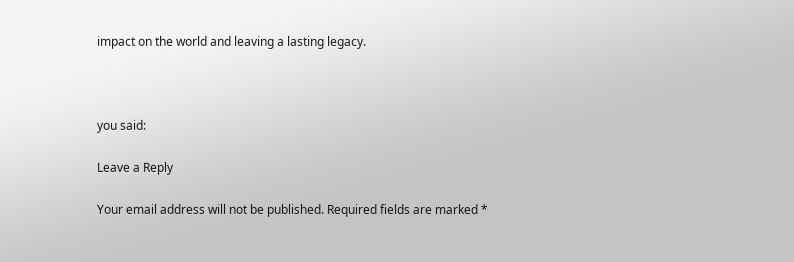impact on the world and leaving a lasting legacy.



you said:

Leave a Reply

Your email address will not be published. Required fields are marked *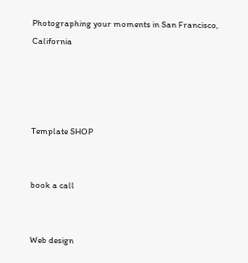Photographing your moments in San Francisco, California




Template SHOP


book a call


Web design